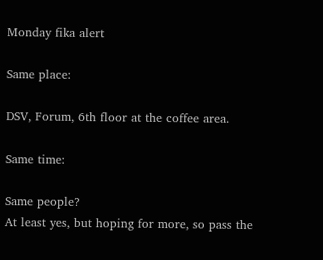Monday fika alert

Same place:

DSV, Forum, 6th floor at the coffee area.

Same time:

Same people?
At least yes, but hoping for more, so pass the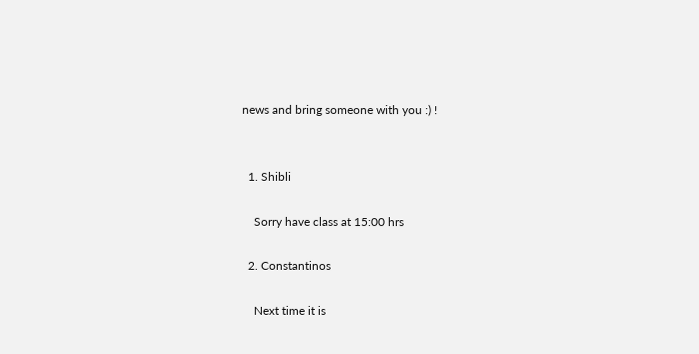news and bring someone with you :) !


  1. Shibli

    Sorry have class at 15:00 hrs

  2. Constantinos

    Next time it is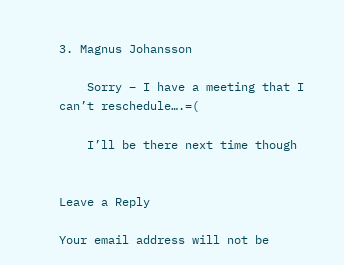3. Magnus Johansson

    Sorry – I have a meeting that I can’t reschedule….=(

    I’ll be there next time though


Leave a Reply

Your email address will not be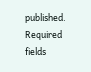published. Required fields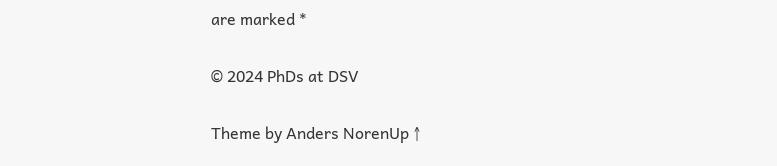are marked *

© 2024 PhDs at DSV

Theme by Anders NorenUp ↑